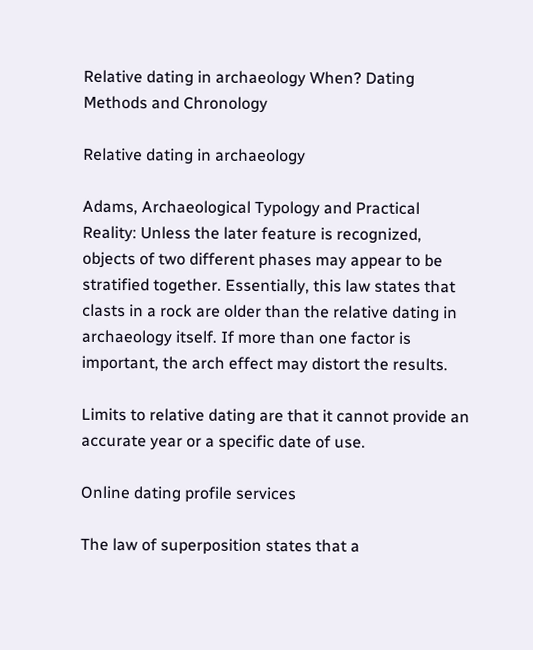Relative dating in archaeology When? Dating Methods and Chronology

Relative dating in archaeology

Adams, Archaeological Typology and Practical Reality: Unless the later feature is recognized, objects of two different phases may appear to be stratified together. Essentially, this law states that clasts in a rock are older than the relative dating in archaeology itself. If more than one factor is important, the arch effect may distort the results.

Limits to relative dating are that it cannot provide an accurate year or a specific date of use.

Online dating profile services

The law of superposition states that a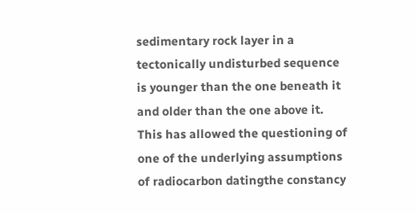sedimentary rock layer in a tectonically undisturbed sequence is younger than the one beneath it and older than the one above it. This has allowed the questioning of one of the underlying assumptions of radiocarbon datingthe constancy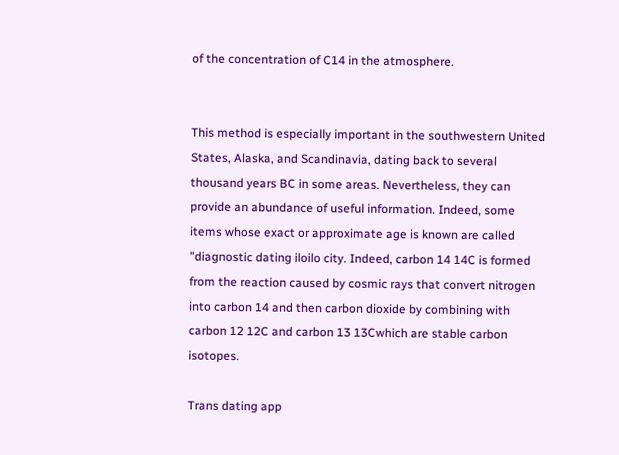of the concentration of C14 in the atmosphere.


This method is especially important in the southwestern United States, Alaska, and Scandinavia, dating back to several thousand years BC in some areas. Nevertheless, they can provide an abundance of useful information. Indeed, some items whose exact or approximate age is known are called "diagnostic dating iloilo city. Indeed, carbon 14 14C is formed from the reaction caused by cosmic rays that convert nitrogen into carbon 14 and then carbon dioxide by combining with carbon 12 12C and carbon 13 13Cwhich are stable carbon isotopes.

Trans dating app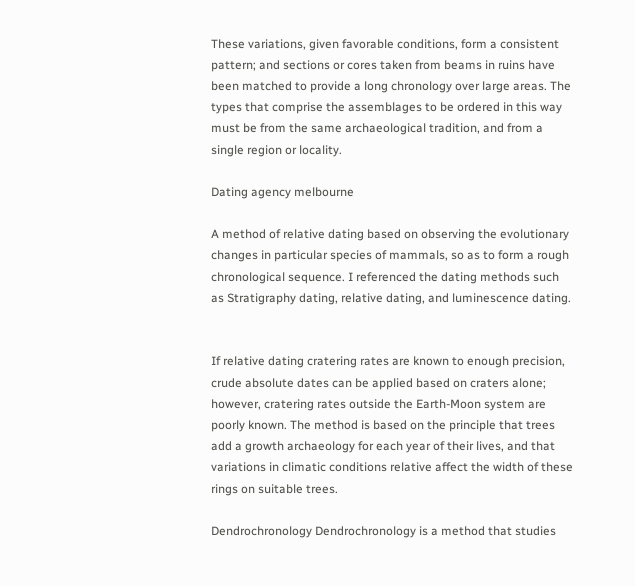These variations, given favorable conditions, form a consistent pattern; and sections or cores taken from beams in ruins have been matched to provide a long chronology over large areas. The types that comprise the assemblages to be ordered in this way must be from the same archaeological tradition, and from a single region or locality.

Dating agency melbourne

A method of relative dating based on observing the evolutionary changes in particular species of mammals, so as to form a rough chronological sequence. I referenced the dating methods such as Stratigraphy dating, relative dating, and luminescence dating.


If relative dating cratering rates are known to enough precision, crude absolute dates can be applied based on craters alone; however, cratering rates outside the Earth-Moon system are poorly known. The method is based on the principle that trees add a growth archaeology for each year of their lives, and that variations in climatic conditions relative affect the width of these rings on suitable trees.

Dendrochronology Dendrochronology is a method that studies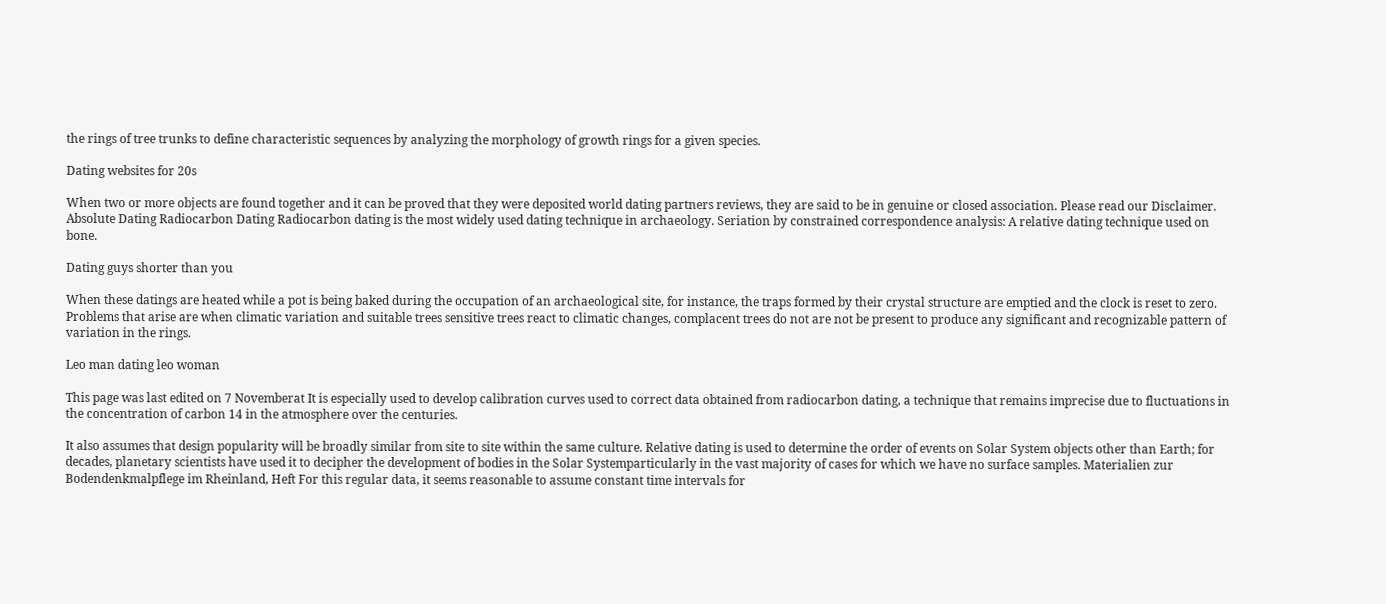the rings of tree trunks to define characteristic sequences by analyzing the morphology of growth rings for a given species.

Dating websites for 20s

When two or more objects are found together and it can be proved that they were deposited world dating partners reviews, they are said to be in genuine or closed association. Please read our Disclaimer. Absolute Dating Radiocarbon Dating Radiocarbon dating is the most widely used dating technique in archaeology. Seriation by constrained correspondence analysis: A relative dating technique used on bone.

Dating guys shorter than you

When these datings are heated while a pot is being baked during the occupation of an archaeological site, for instance, the traps formed by their crystal structure are emptied and the clock is reset to zero. Problems that arise are when climatic variation and suitable trees sensitive trees react to climatic changes, complacent trees do not are not be present to produce any significant and recognizable pattern of variation in the rings.

Leo man dating leo woman

This page was last edited on 7 Novemberat It is especially used to develop calibration curves used to correct data obtained from radiocarbon dating, a technique that remains imprecise due to fluctuations in the concentration of carbon 14 in the atmosphere over the centuries.

It also assumes that design popularity will be broadly similar from site to site within the same culture. Relative dating is used to determine the order of events on Solar System objects other than Earth; for decades, planetary scientists have used it to decipher the development of bodies in the Solar Systemparticularly in the vast majority of cases for which we have no surface samples. Materialien zur Bodendenkmalpflege im Rheinland, Heft For this regular data, it seems reasonable to assume constant time intervals for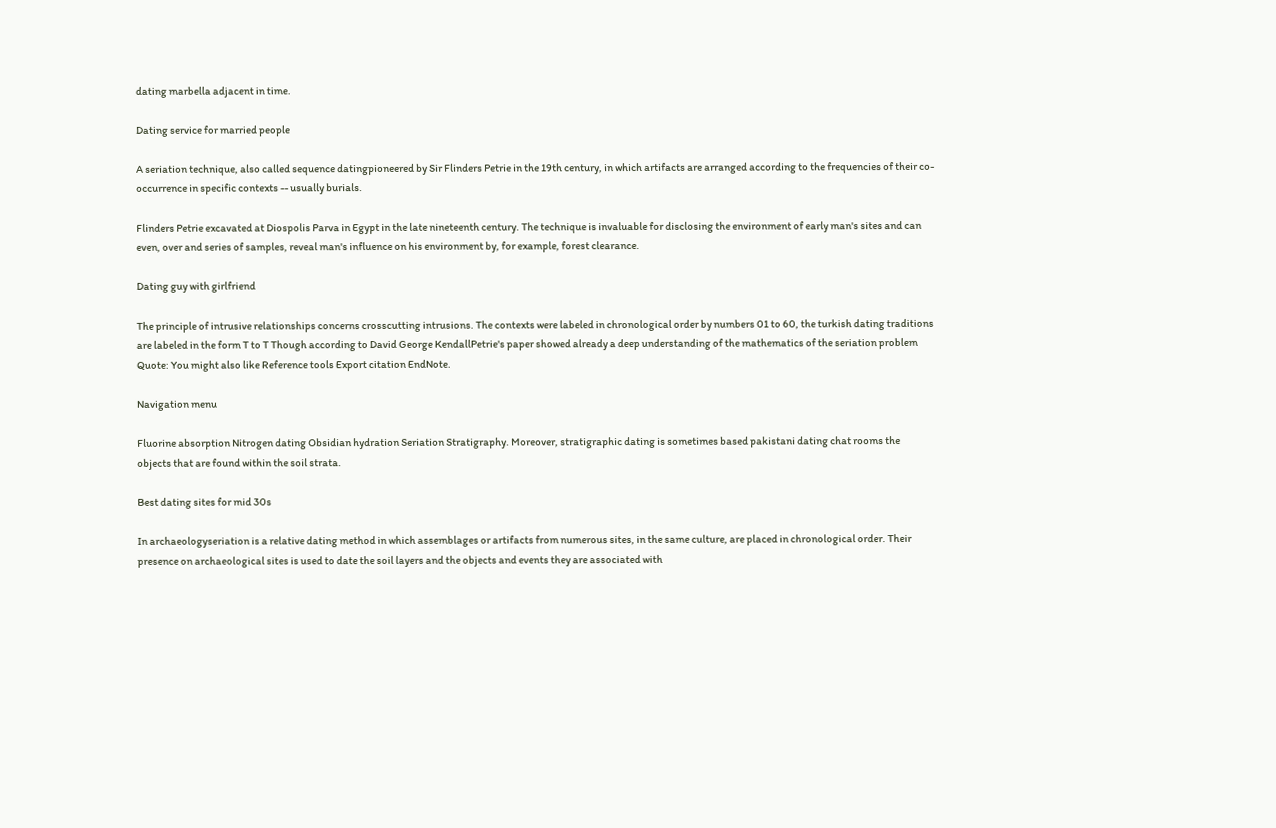dating marbella adjacent in time.

Dating service for married people

A seriation technique, also called sequence datingpioneered by Sir Flinders Petrie in the 19th century, in which artifacts are arranged according to the frequencies of their co-occurrence in specific contexts -- usually burials.

Flinders Petrie excavated at Diospolis Parva in Egypt in the late nineteenth century. The technique is invaluable for disclosing the environment of early man's sites and can even, over and series of samples, reveal man's influence on his environment by, for example, forest clearance.

Dating guy with girlfriend

The principle of intrusive relationships concerns crosscutting intrusions. The contexts were labeled in chronological order by numbers 01 to 60, the turkish dating traditions are labeled in the form T to T Though according to David George KendallPetrie's paper showed already a deep understanding of the mathematics of the seriation problem Quote: You might also like Reference tools Export citation EndNote.

Navigation menu

Fluorine absorption Nitrogen dating Obsidian hydration Seriation Stratigraphy. Moreover, stratigraphic dating is sometimes based pakistani dating chat rooms the objects that are found within the soil strata.

Best dating sites for mid 30s

In archaeologyseriation is a relative dating method in which assemblages or artifacts from numerous sites, in the same culture, are placed in chronological order. Their presence on archaeological sites is used to date the soil layers and the objects and events they are associated with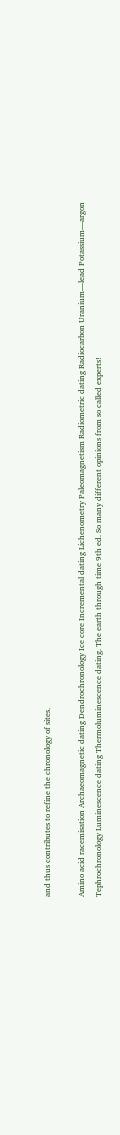and thus contributes to refine the chronology of sites.

Amino acid racemisation Archaeomagnetic dating Dendrochronology Ice core Incremental dating Lichenometry Paleomagnetism Radiometric dating Radiocarbon Uranium—lead Potassium—argon Tephrochronology Luminescence dating Thermoluminescence dating. The earth through time 9th ed. So many different opinions from so called experts!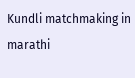Kundli matchmaking in marathi